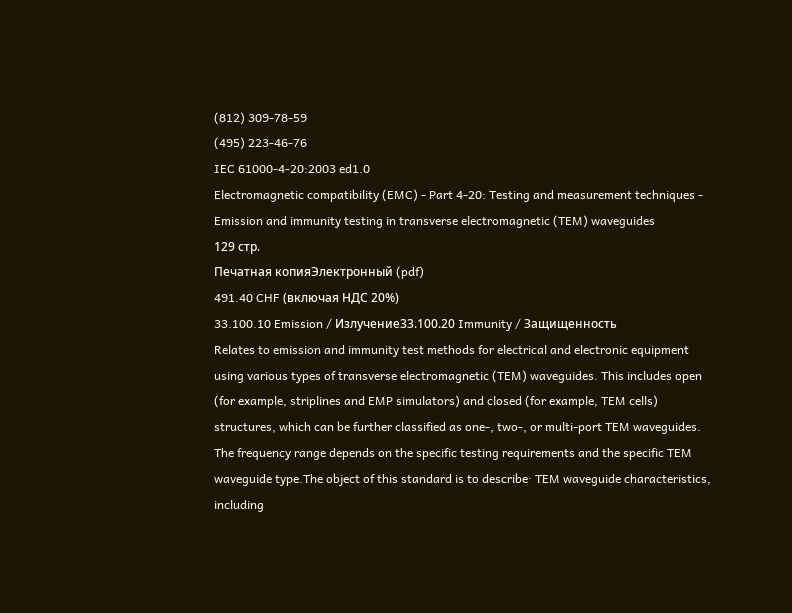(812) 309-78-59
(495) 223-46-76
IEC 61000-4-20:2003 ed1.0
Electromagnetic compatibility (EMC) - Part 4-20: Testing and measurement techniques - Emission and immunity testing in transverse electromagnetic (TEM) waveguides
129 стр.
Печатная копияЭлектронный (pdf)
491.40 CHF (включая НДС 20%)
33.100.10 Emission / Излучение33.100.20 Immunity / Защищенность
Relates to emission and immunity test methods for electrical and electronic equipment using various types of transverse electromagnetic (TEM) waveguides. This includes open (for example, striplines and EMP simulators) and closed (for example, TEM cells) structures, which can be further classified as one-, two-, or multi-port TEM waveguides. The frequency range depends on the specific testing requirements and the specific TEM waveguide type.The object of this standard is to describe· TEM waveguide characteristics, including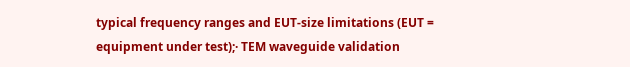typical frequency ranges and EUT-size limitations (EUT = equipment under test);· TEM waveguide validation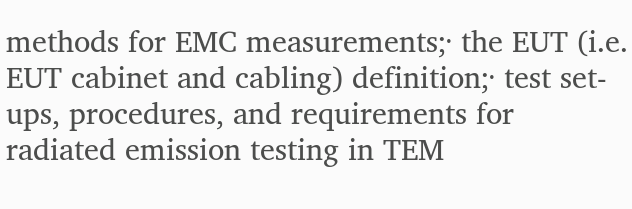methods for EMC measurements;· the EUT (i.e. EUT cabinet and cabling) definition;· test set-ups, procedures, and requirements for radiated emission testing in TEM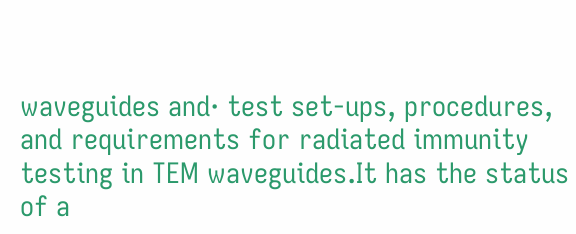waveguides and· test set-ups, procedures, and requirements for radiated immunity testing in TEM waveguides.It has the status of a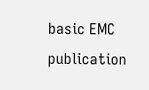basic EMC publication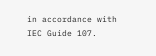in accordance with IEC Guide 107.